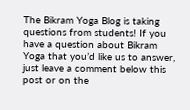The Bikram Yoga Blog is taking questions from students! If you have a question about Bikram Yoga that you’d like us to answer, just leave a comment below this post or on the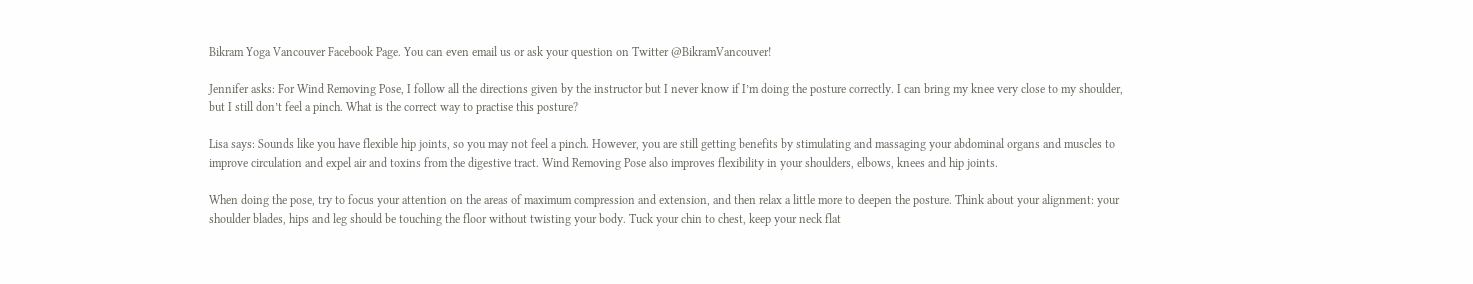Bikram Yoga Vancouver Facebook Page. You can even email us or ask your question on Twitter @BikramVancouver!

Jennifer asks: For Wind Removing Pose, I follow all the directions given by the instructor but I never know if I’m doing the posture correctly. I can bring my knee very close to my shoulder, but I still don’t feel a pinch. What is the correct way to practise this posture?

Lisa says: Sounds like you have flexible hip joints, so you may not feel a pinch. However, you are still getting benefits by stimulating and massaging your abdominal organs and muscles to improve circulation and expel air and toxins from the digestive tract. Wind Removing Pose also improves flexibility in your shoulders, elbows, knees and hip joints.

When doing the pose, try to focus your attention on the areas of maximum compression and extension, and then relax a little more to deepen the posture. Think about your alignment: your shoulder blades, hips and leg should be touching the floor without twisting your body. Tuck your chin to chest, keep your neck flat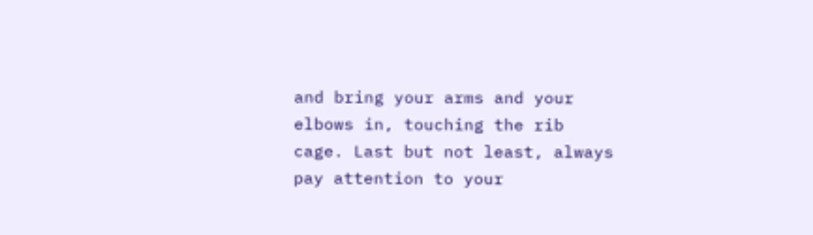and bring your arms and your elbows in, touching the rib cage. Last but not least, always pay attention to your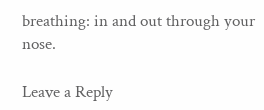breathing: in and out through your nose.

Leave a Reply